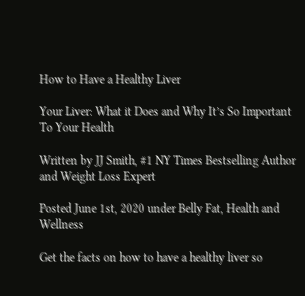How to Have a Healthy Liver

Your Liver: What it Does and Why It’s So Important To Your Health

Written by JJ Smith, #1 NY Times Bestselling Author and Weight Loss Expert

Posted June 1st, 2020 under Belly Fat, Health and Wellness

Get the facts on how to have a healthy liver so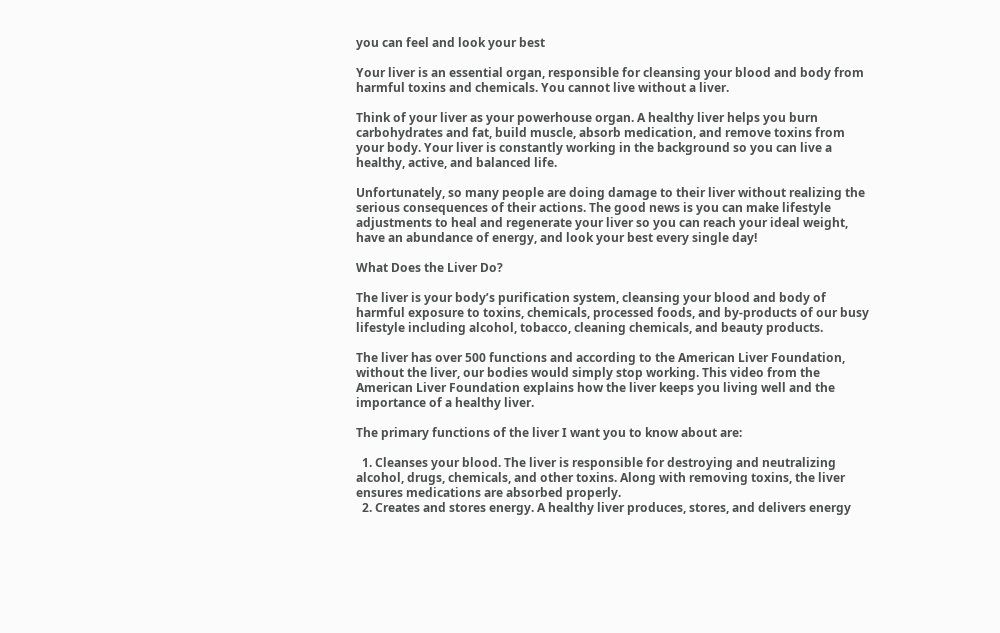you can feel and look your best

Your liver is an essential organ, responsible for cleansing your blood and body from harmful toxins and chemicals. You cannot live without a liver.

Think of your liver as your powerhouse organ. A healthy liver helps you burn carbohydrates and fat, build muscle, absorb medication, and remove toxins from your body. Your liver is constantly working in the background so you can live a healthy, active, and balanced life.

Unfortunately, so many people are doing damage to their liver without realizing the serious consequences of their actions. The good news is you can make lifestyle adjustments to heal and regenerate your liver so you can reach your ideal weight, have an abundance of energy, and look your best every single day!

What Does the Liver Do?

The liver is your body’s purification system, cleansing your blood and body of harmful exposure to toxins, chemicals, processed foods, and by-products of our busy lifestyle including alcohol, tobacco, cleaning chemicals, and beauty products.

The liver has over 500 functions and according to the American Liver Foundation, without the liver, our bodies would simply stop working. This video from the American Liver Foundation explains how the liver keeps you living well and the importance of a healthy liver.

The primary functions of the liver I want you to know about are:

  1. Cleanses your blood. The liver is responsible for destroying and neutralizing alcohol, drugs, chemicals, and other toxins. Along with removing toxins, the liver ensures medications are absorbed properly.
  2. Creates and stores energy. A healthy liver produces, stores, and delivers energy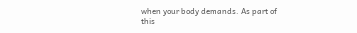when your body demands. As part of this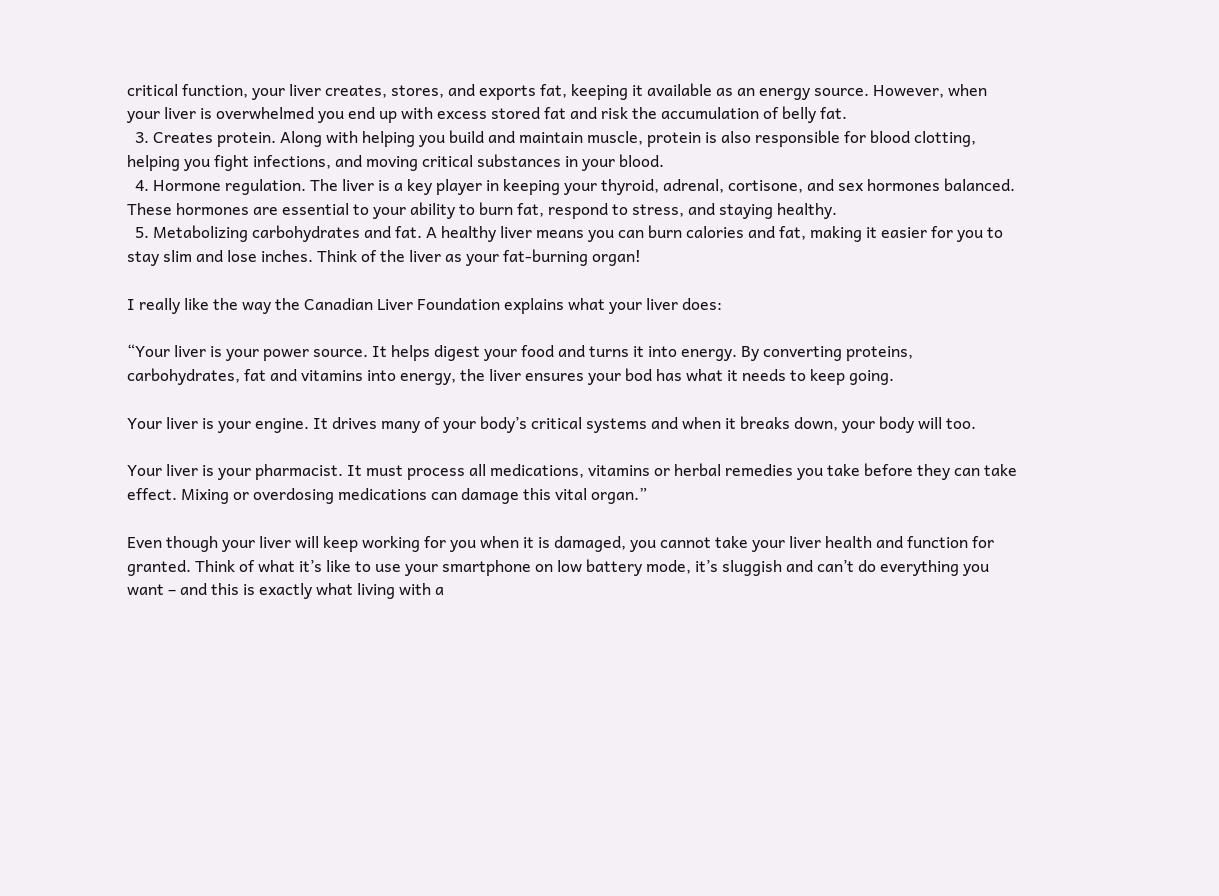critical function, your liver creates, stores, and exports fat, keeping it available as an energy source. However, when your liver is overwhelmed you end up with excess stored fat and risk the accumulation of belly fat.
  3. Creates protein. Along with helping you build and maintain muscle, protein is also responsible for blood clotting, helping you fight infections, and moving critical substances in your blood.
  4. Hormone regulation. The liver is a key player in keeping your thyroid, adrenal, cortisone, and sex hormones balanced. These hormones are essential to your ability to burn fat, respond to stress, and staying healthy.
  5. Metabolizing carbohydrates and fat. A healthy liver means you can burn calories and fat, making it easier for you to stay slim and lose inches. Think of the liver as your fat-burning organ!

I really like the way the Canadian Liver Foundation explains what your liver does:

“Your liver is your power source. It helps digest your food and turns it into energy. By converting proteins, carbohydrates, fat and vitamins into energy, the liver ensures your bod has what it needs to keep going.

Your liver is your engine. It drives many of your body’s critical systems and when it breaks down, your body will too.

Your liver is your pharmacist. It must process all medications, vitamins or herbal remedies you take before they can take effect. Mixing or overdosing medications can damage this vital organ.”

Even though your liver will keep working for you when it is damaged, you cannot take your liver health and function for granted. Think of what it’s like to use your smartphone on low battery mode, it’s sluggish and can’t do everything you want – and this is exactly what living with a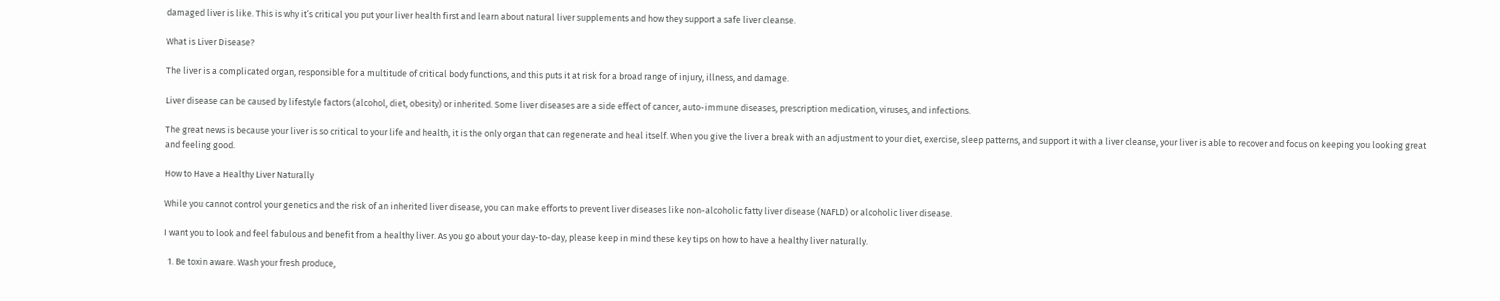damaged liver is like. This is why it’s critical you put your liver health first and learn about natural liver supplements and how they support a safe liver cleanse.

What is Liver Disease?

The liver is a complicated organ, responsible for a multitude of critical body functions, and this puts it at risk for a broad range of injury, illness, and damage.

Liver disease can be caused by lifestyle factors (alcohol, diet, obesity) or inherited. Some liver diseases are a side effect of cancer, auto-immune diseases, prescription medication, viruses, and infections.

The great news is because your liver is so critical to your life and health, it is the only organ that can regenerate and heal itself. When you give the liver a break with an adjustment to your diet, exercise, sleep patterns, and support it with a liver cleanse, your liver is able to recover and focus on keeping you looking great and feeling good.

How to Have a Healthy Liver Naturally

While you cannot control your genetics and the risk of an inherited liver disease, you can make efforts to prevent liver diseases like non-alcoholic fatty liver disease (NAFLD) or alcoholic liver disease.

I want you to look and feel fabulous and benefit from a healthy liver. As you go about your day-to-day, please keep in mind these key tips on how to have a healthy liver naturally.

  1. Be toxin aware. Wash your fresh produce,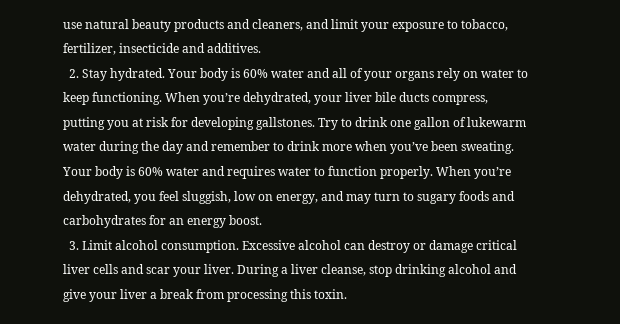use natural beauty products and cleaners, and limit your exposure to tobacco, fertilizer, insecticide and additives.
  2. Stay hydrated. Your body is 60% water and all of your organs rely on water to keep functioning. When you’re dehydrated, your liver bile ducts compress, putting you at risk for developing gallstones. Try to drink one gallon of lukewarm water during the day and remember to drink more when you’ve been sweating. Your body is 60% water and requires water to function properly. When you’re dehydrated, you feel sluggish, low on energy, and may turn to sugary foods and carbohydrates for an energy boost.
  3. Limit alcohol consumption. Excessive alcohol can destroy or damage critical liver cells and scar your liver. During a liver cleanse, stop drinking alcohol and give your liver a break from processing this toxin.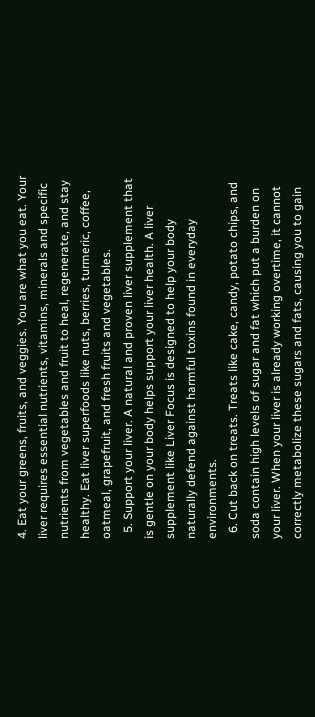4. Eat your greens, fruits, and veggies. You are what you eat. Your liver requires essential nutrients, vitamins, minerals and specific nutrients from vegetables and fruit to heal, regenerate, and stay healthy. Eat liver superfoods like nuts, berries, turmeric, coffee, oatmeal, grapefruit, and fresh fruits and vegetables.
  5. Support your liver. A natural and proven liver supplement that is gentle on your body helps support your liver health. A liver supplement like Liver Focus is designed to help your body naturally defend against harmful toxins found in everyday environments.
  6. Cut back on treats. Treats like cake, candy, potato chips, and soda contain high levels of sugar and fat which put a burden on your liver. When your liver is already working overtime, it cannot correctly metabolize these sugars and fats, causing you to gain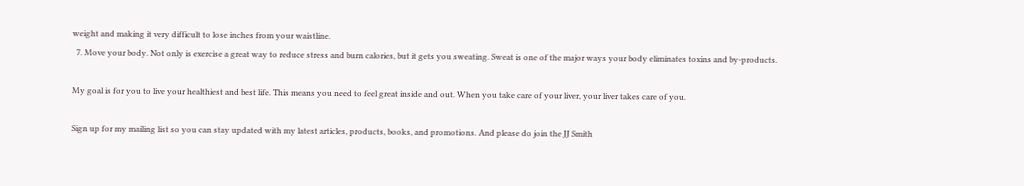weight and making it very difficult to lose inches from your waistline.
  7. Move your body. Not only is exercise a great way to reduce stress and burn calories, but it gets you sweating. Sweat is one of the major ways your body eliminates toxins and by-products.

My goal is for you to live your healthiest and best life. This means you need to feel great inside and out. When you take care of your liver, your liver takes care of you.

Sign up for my mailing list so you can stay updated with my latest articles, products, books, and promotions. And please do join the JJ Smith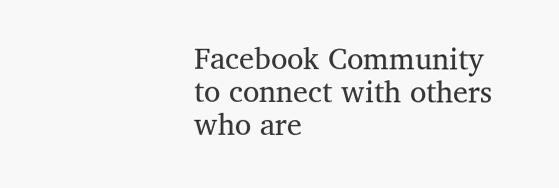Facebook Community to connect with others who are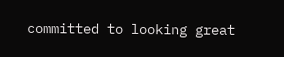committed to looking great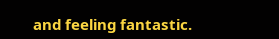and feeling fantastic.